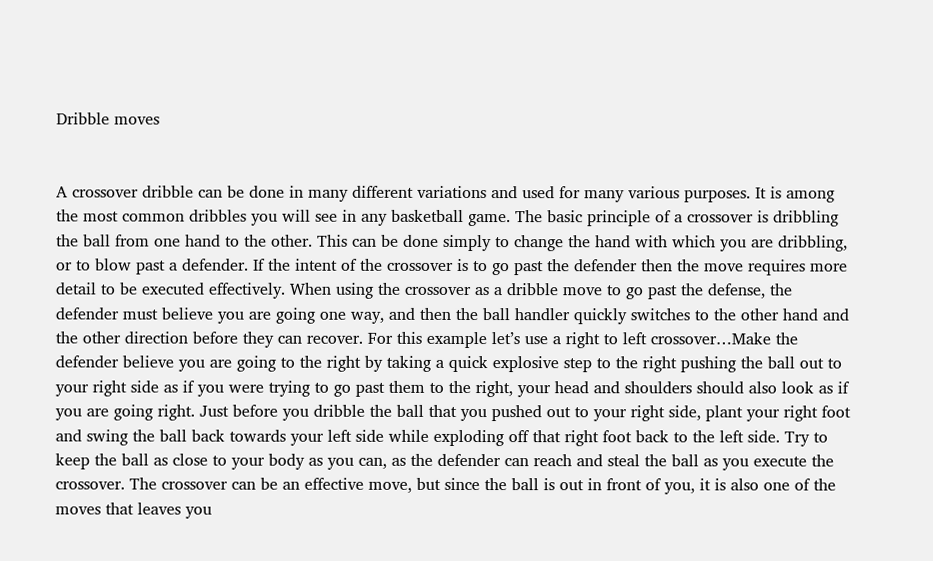Dribble moves


A crossover dribble can be done in many different variations and used for many various purposes. It is among the most common dribbles you will see in any basketball game. The basic principle of a crossover is dribbling the ball from one hand to the other. This can be done simply to change the hand with which you are dribbling, or to blow past a defender. If the intent of the crossover is to go past the defender then the move requires more detail to be executed effectively. When using the crossover as a dribble move to go past the defense, the defender must believe you are going one way, and then the ball handler quickly switches to the other hand and the other direction before they can recover. For this example let’s use a right to left crossover…Make the defender believe you are going to the right by taking a quick explosive step to the right pushing the ball out to your right side as if you were trying to go past them to the right, your head and shoulders should also look as if you are going right. Just before you dribble the ball that you pushed out to your right side, plant your right foot and swing the ball back towards your left side while exploding off that right foot back to the left side. Try to keep the ball as close to your body as you can, as the defender can reach and steal the ball as you execute the crossover. The crossover can be an effective move, but since the ball is out in front of you, it is also one of the moves that leaves you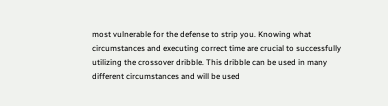most vulnerable for the defense to strip you. Knowing what circumstances and executing correct time are crucial to successfully utilizing the crossover dribble. This dribble can be used in many different circumstances and will be used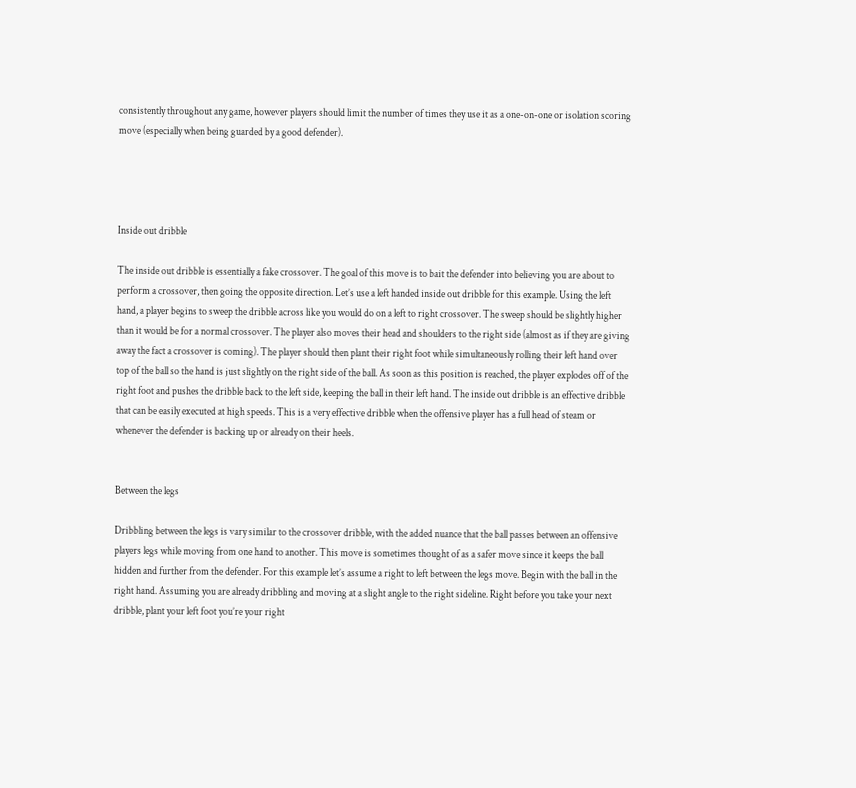consistently throughout any game, however players should limit the number of times they use it as a one-on-one or isolation scoring move (especially when being guarded by a good defender).




Inside out dribble

The inside out dribble is essentially a fake crossover. The goal of this move is to bait the defender into believing you are about to perform a crossover, then going the opposite direction. Let’s use a left handed inside out dribble for this example. Using the left hand, a player begins to sweep the dribble across like you would do on a left to right crossover. The sweep should be slightly higher than it would be for a normal crossover. The player also moves their head and shoulders to the right side (almost as if they are giving away the fact a crossover is coming). The player should then plant their right foot while simultaneously rolling their left hand over top of the ball so the hand is just slightly on the right side of the ball. As soon as this position is reached, the player explodes off of the right foot and pushes the dribble back to the left side, keeping the ball in their left hand. The inside out dribble is an effective dribble that can be easily executed at high speeds. This is a very effective dribble when the offensive player has a full head of steam or whenever the defender is backing up or already on their heels.


Between the legs

Dribbling between the legs is vary similar to the crossover dribble, with the added nuance that the ball passes between an offensive players legs while moving from one hand to another. This move is sometimes thought of as a safer move since it keeps the ball hidden and further from the defender. For this example let’s assume a right to left between the legs move. Begin with the ball in the right hand. Assuming you are already dribbling and moving at a slight angle to the right sideline. Right before you take your next dribble, plant your left foot you’re your right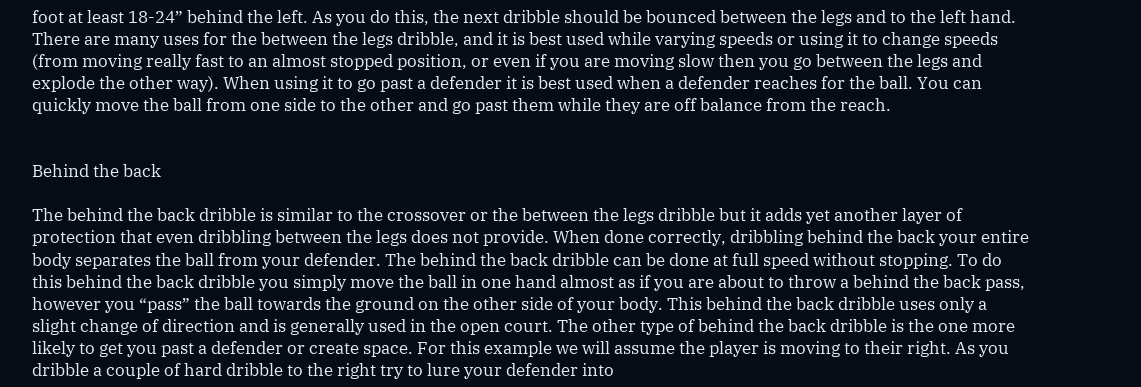foot at least 18-24” behind the left. As you do this, the next dribble should be bounced between the legs and to the left hand. There are many uses for the between the legs dribble, and it is best used while varying speeds or using it to change speeds (from moving really fast to an almost stopped position, or even if you are moving slow then you go between the legs and explode the other way). When using it to go past a defender it is best used when a defender reaches for the ball. You can quickly move the ball from one side to the other and go past them while they are off balance from the reach.


Behind the back

The behind the back dribble is similar to the crossover or the between the legs dribble but it adds yet another layer of protection that even dribbling between the legs does not provide. When done correctly, dribbling behind the back your entire body separates the ball from your defender. The behind the back dribble can be done at full speed without stopping. To do this behind the back dribble you simply move the ball in one hand almost as if you are about to throw a behind the back pass, however you “pass” the ball towards the ground on the other side of your body. This behind the back dribble uses only a slight change of direction and is generally used in the open court. The other type of behind the back dribble is the one more likely to get you past a defender or create space. For this example we will assume the player is moving to their right. As you dribble a couple of hard dribble to the right try to lure your defender into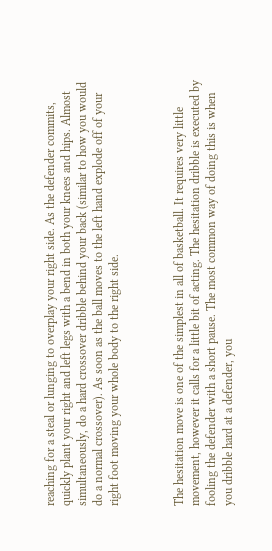reaching for a steal or lunging to overplay your right side. As the defender commits, quickly plant your right and left legs with a bend in both your knees and hips. Almost simultaneously, do a hard crossover dribble behind your back (similar to how you would do a normal crossover). As soon as the ball moves to the left hand explode off of your right foot moving your whole body to the right side.



The hesitation move is one of the simplest in all of basketball. It requires very little movement, however it calls for a little bit of acting. The hesitation dribble is executed by fooling the defender with a short pause. The most common way of doing this is when you dribble hard at a defender, you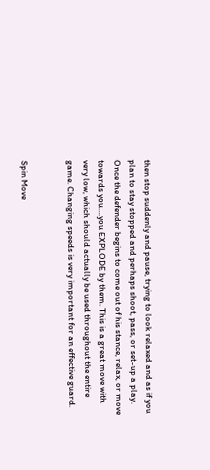then stop suddenly and pause, trying to look relaxed and as if you plan to stay stopped and perhaps shoot, pass, or set-up a play. Once the defender begins to come out of his stance, relax, or move towards you….you EXPLODE by them. This is a great move with very low, which should actually be used throughout the entire game. Changing speeds is very important for an effective guard.


Spin Move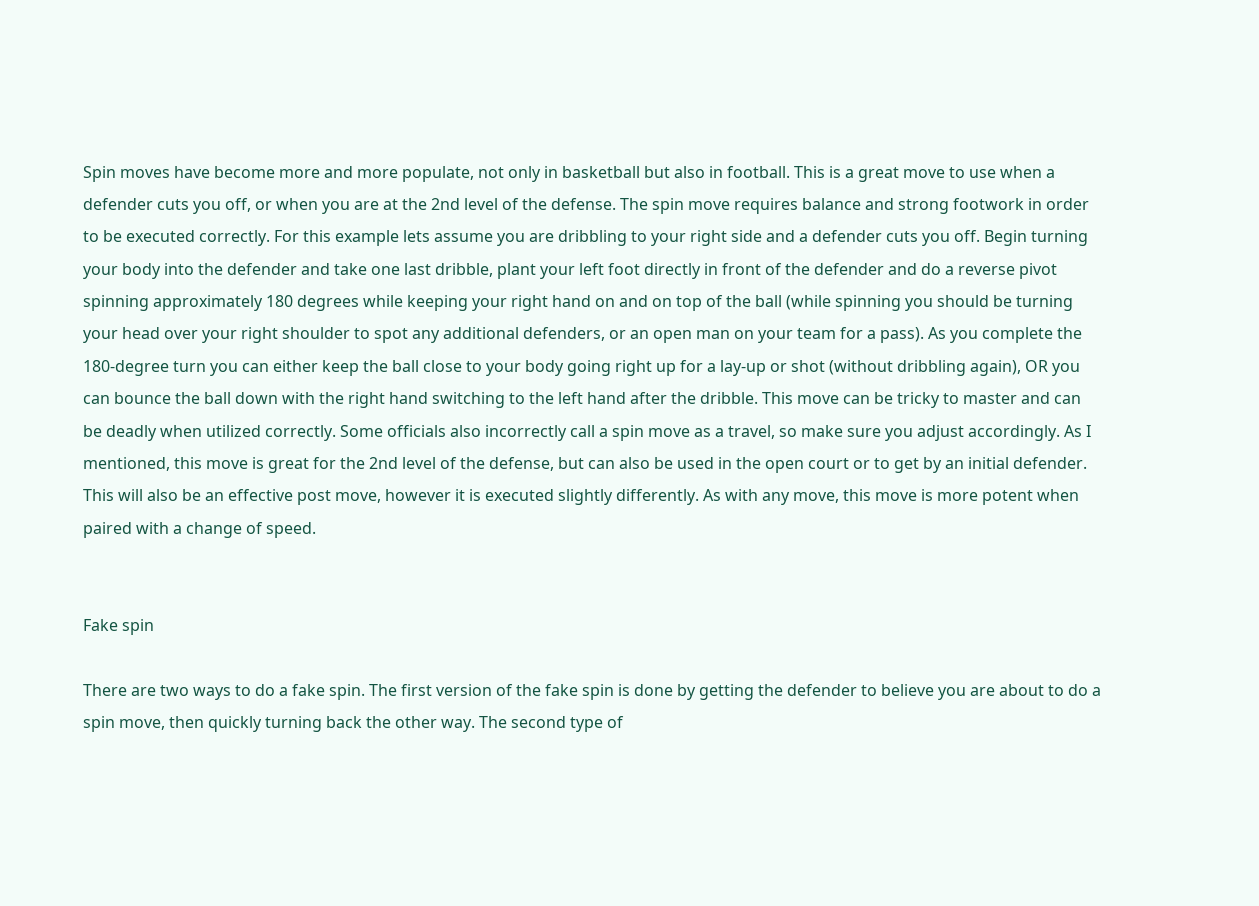Spin moves have become more and more populate, not only in basketball but also in football. This is a great move to use when a defender cuts you off, or when you are at the 2nd level of the defense. The spin move requires balance and strong footwork in order to be executed correctly. For this example lets assume you are dribbling to your right side and a defender cuts you off. Begin turning your body into the defender and take one last dribble, plant your left foot directly in front of the defender and do a reverse pivot spinning approximately 180 degrees while keeping your right hand on and on top of the ball (while spinning you should be turning your head over your right shoulder to spot any additional defenders, or an open man on your team for a pass). As you complete the 180-degree turn you can either keep the ball close to your body going right up for a lay-up or shot (without dribbling again), OR you can bounce the ball down with the right hand switching to the left hand after the dribble. This move can be tricky to master and can be deadly when utilized correctly. Some officials also incorrectly call a spin move as a travel, so make sure you adjust accordingly. As I mentioned, this move is great for the 2nd level of the defense, but can also be used in the open court or to get by an initial defender. This will also be an effective post move, however it is executed slightly differently. As with any move, this move is more potent when paired with a change of speed.


Fake spin

There are two ways to do a fake spin. The first version of the fake spin is done by getting the defender to believe you are about to do a spin move, then quickly turning back the other way. The second type of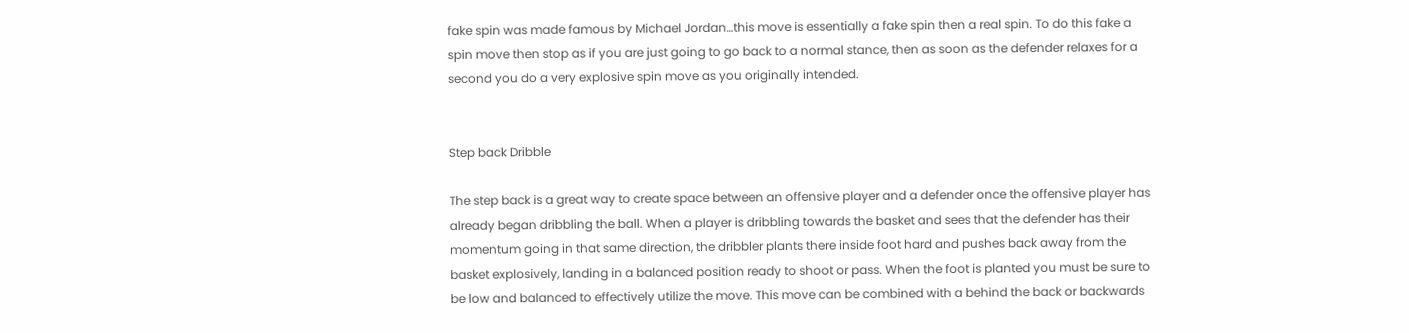fake spin was made famous by Michael Jordan…this move is essentially a fake spin then a real spin. To do this fake a spin move then stop as if you are just going to go back to a normal stance, then as soon as the defender relaxes for a second you do a very explosive spin move as you originally intended.


Step back Dribble

The step back is a great way to create space between an offensive player and a defender once the offensive player has already began dribbling the ball. When a player is dribbling towards the basket and sees that the defender has their momentum going in that same direction, the dribbler plants there inside foot hard and pushes back away from the basket explosively, landing in a balanced position ready to shoot or pass. When the foot is planted you must be sure to be low and balanced to effectively utilize the move. This move can be combined with a behind the back or backwards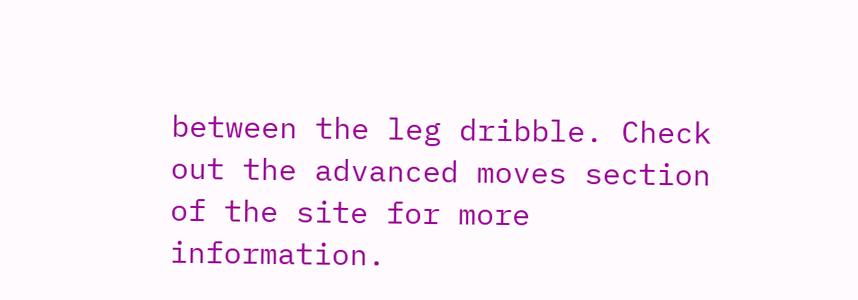between the leg dribble. Check out the advanced moves section of the site for more information.